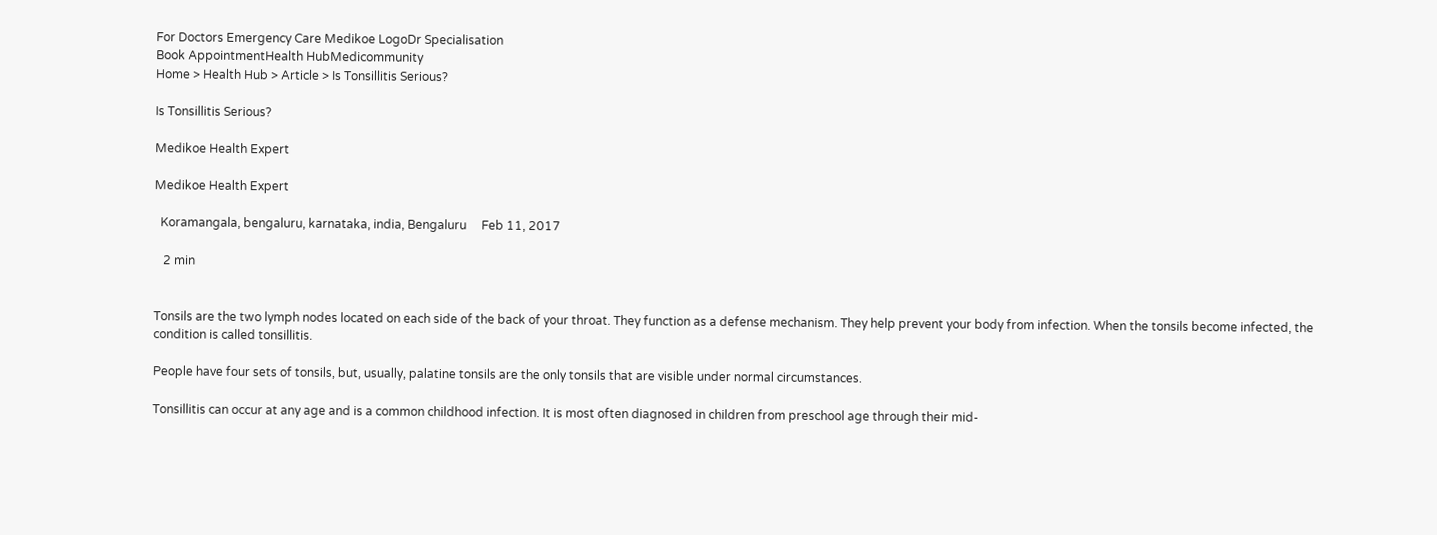For Doctors Emergency Care Medikoe LogoDr Specialisation
Book AppointmentHealth HubMedicommunity
Home > Health Hub > Article > Is Tonsillitis Serious?

Is Tonsillitis Serious?

Medikoe Health Expert

Medikoe Health Expert

  Koramangala, bengaluru, karnataka, india, Bengaluru     Feb 11, 2017

   2 min


Tonsils are the two lymph nodes located on each side of the back of your throat. They function as a defense mechanism. They help prevent your body from infection. When the tonsils become infected, the condition is called tonsillitis.

People have four sets of tonsils, but, usually, palatine tonsils are the only tonsils that are visible under normal circumstances.

Tonsillitis can occur at any age and is a common childhood infection. It is most often diagnosed in children from preschool age through their mid-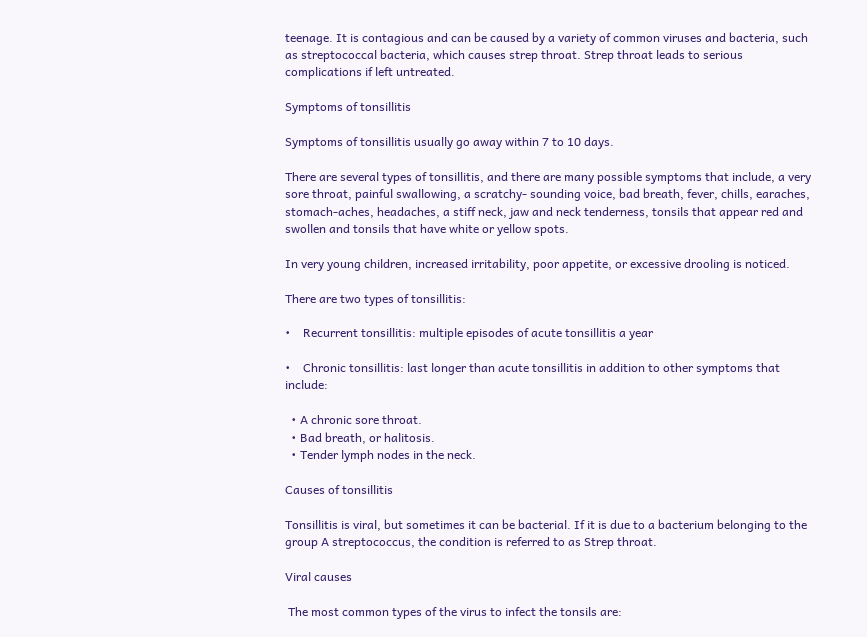teenage. It is contagious and can be caused by a variety of common viruses and bacteria, such as streptococcal bacteria, which causes strep throat. Strep throat leads to serious complications if left untreated.

Symptoms of tonsillitis

Symptoms of tonsillitis usually go away within 7 to 10 days.

There are several types of tonsillitis, and there are many possible symptoms that include, a very sore throat, painful swallowing, a scratchy- sounding voice, bad breath, fever, chills, earaches, stomach-aches, headaches, a stiff neck, jaw and neck tenderness, tonsils that appear red and swollen and tonsils that have white or yellow spots.

In very young children, increased irritability, poor appetite, or excessive drooling is noticed.

There are two types of tonsillitis:

•    Recurrent tonsillitis: multiple episodes of acute tonsillitis a year

•    Chronic tonsillitis: last longer than acute tonsillitis in addition to other symptoms that include:

  • A chronic sore throat.
  • Bad breath, or halitosis.
  • Tender lymph nodes in the neck.

Causes of tonsillitis

Tonsillitis is viral, but sometimes it can be bacterial. If it is due to a bacterium belonging to the group A streptococcus, the condition is referred to as Strep throat.

Viral causes

 The most common types of the virus to infect the tonsils are: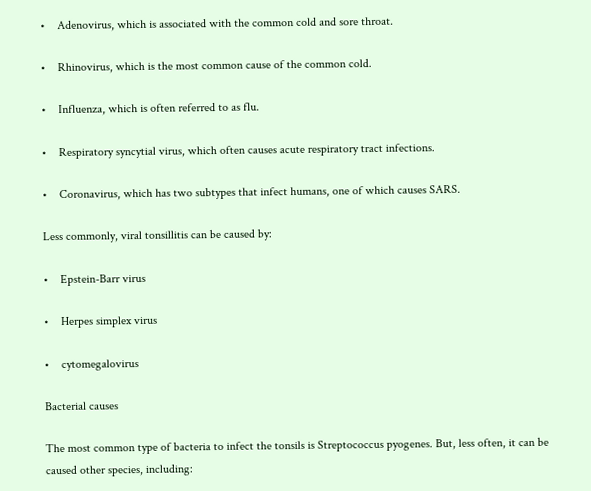•    Adenovirus, which is associated with the common cold and sore throat.

•    Rhinovirus, which is the most common cause of the common cold.

•    Influenza, which is often referred to as flu.

•    Respiratory syncytial virus, which often causes acute respiratory tract infections.

•    Coronavirus, which has two subtypes that infect humans, one of which causes SARS.

Less commonly, viral tonsillitis can be caused by:

•    Epstein-Barr virus

•    Herpes simplex virus

•    cytomegalovirus

Bacterial causes

The most common type of bacteria to infect the tonsils is Streptococcus pyogenes. But, less often, it can be caused other species, including: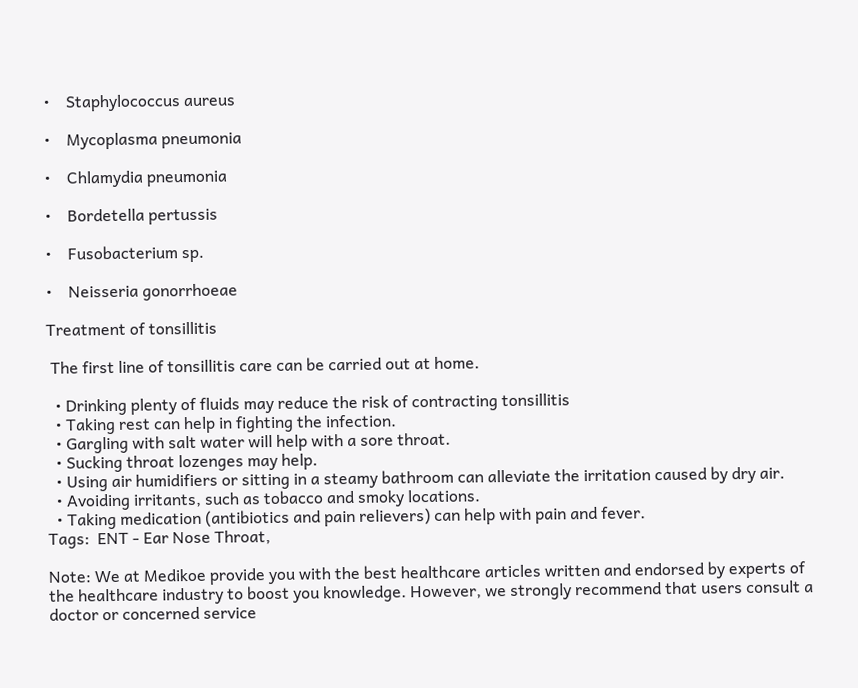•    Staphylococcus aureus

•    Mycoplasma pneumonia

•    Chlamydia pneumonia

•    Bordetella pertussis

•    Fusobacterium sp.

•    Neisseria gonorrhoeae

Treatment of tonsillitis

 The first line of tonsillitis care can be carried out at home.

  • Drinking plenty of fluids may reduce the risk of contracting tonsillitis
  • Taking rest can help in fighting the infection.
  • Gargling with salt water will help with a sore throat.
  • Sucking throat lozenges may help.
  • Using air humidifiers or sitting in a steamy bathroom can alleviate the irritation caused by dry air.
  • Avoiding irritants, such as tobacco and smoky locations.
  • Taking medication (antibiotics and pain relievers) can help with pain and fever.
Tags:  ENT - Ear Nose Throat,

Note: We at Medikoe provide you with the best healthcare articles written and endorsed by experts of the healthcare industry to boost you knowledge. However, we strongly recommend that users consult a doctor or concerned service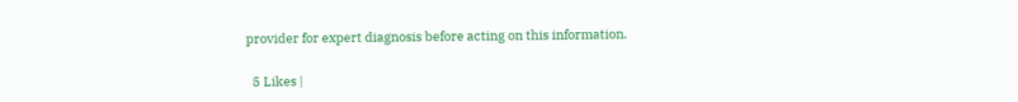provider for expert diagnosis before acting on this information.

  5 Likes |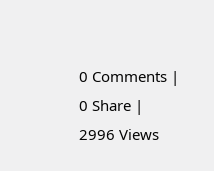0 Comments |    0 Share |    2996 Views